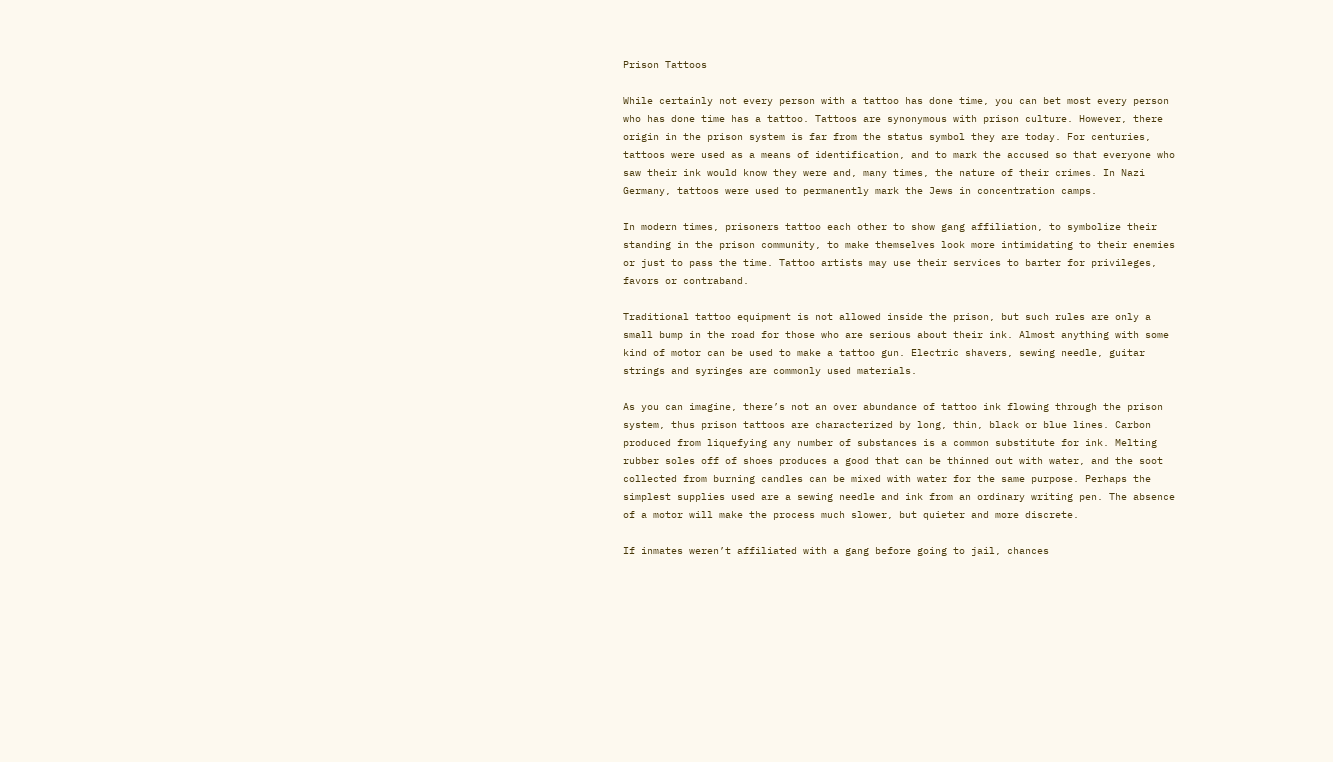Prison Tattoos

While certainly not every person with a tattoo has done time, you can bet most every person who has done time has a tattoo. Tattoos are synonymous with prison culture. However, there origin in the prison system is far from the status symbol they are today. For centuries, tattoos were used as a means of identification, and to mark the accused so that everyone who saw their ink would know they were and, many times, the nature of their crimes. In Nazi Germany, tattoos were used to permanently mark the Jews in concentration camps.

In modern times, prisoners tattoo each other to show gang affiliation, to symbolize their standing in the prison community, to make themselves look more intimidating to their enemies or just to pass the time. Tattoo artists may use their services to barter for privileges, favors or contraband.

Traditional tattoo equipment is not allowed inside the prison, but such rules are only a small bump in the road for those who are serious about their ink. Almost anything with some kind of motor can be used to make a tattoo gun. Electric shavers, sewing needle, guitar strings and syringes are commonly used materials.

As you can imagine, there’s not an over abundance of tattoo ink flowing through the prison system, thus prison tattoos are characterized by long, thin, black or blue lines. Carbon produced from liquefying any number of substances is a common substitute for ink. Melting rubber soles off of shoes produces a good that can be thinned out with water, and the soot collected from burning candles can be mixed with water for the same purpose. Perhaps the simplest supplies used are a sewing needle and ink from an ordinary writing pen. The absence of a motor will make the process much slower, but quieter and more discrete.

If inmates weren’t affiliated with a gang before going to jail, chances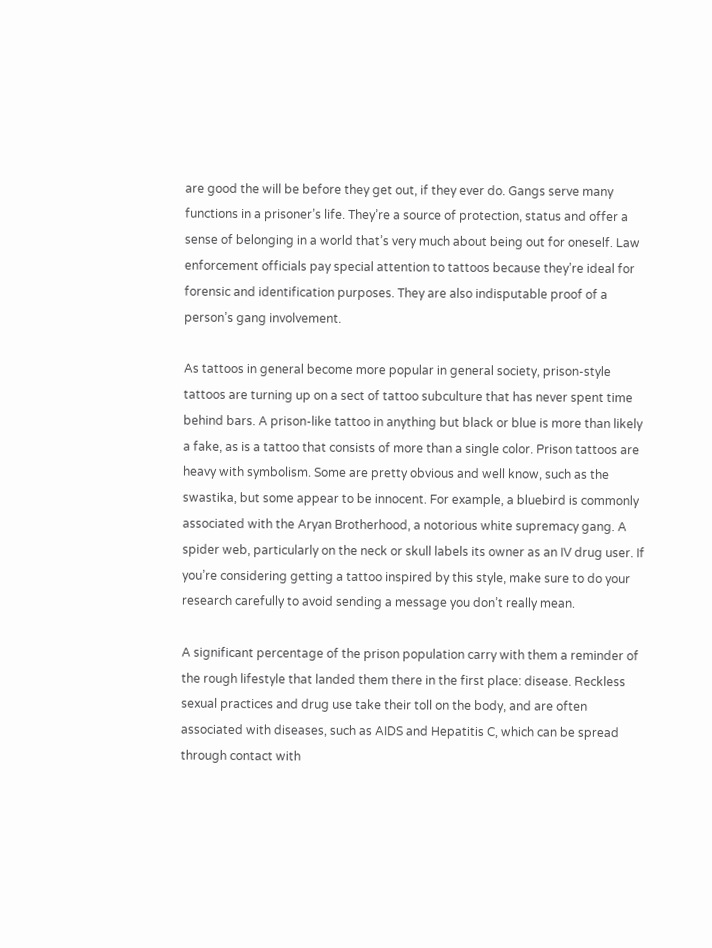are good the will be before they get out, if they ever do. Gangs serve many functions in a prisoner’s life. They’re a source of protection, status and offer a sense of belonging in a world that’s very much about being out for oneself. Law enforcement officials pay special attention to tattoos because they’re ideal for forensic and identification purposes. They are also indisputable proof of a person’s gang involvement.

As tattoos in general become more popular in general society, prison-style tattoos are turning up on a sect of tattoo subculture that has never spent time behind bars. A prison-like tattoo in anything but black or blue is more than likely a fake, as is a tattoo that consists of more than a single color. Prison tattoos are heavy with symbolism. Some are pretty obvious and well know, such as the swastika, but some appear to be innocent. For example, a bluebird is commonly associated with the Aryan Brotherhood, a notorious white supremacy gang. A spider web, particularly on the neck or skull labels its owner as an IV drug user. If you’re considering getting a tattoo inspired by this style, make sure to do your research carefully to avoid sending a message you don’t really mean.

A significant percentage of the prison population carry with them a reminder of the rough lifestyle that landed them there in the first place: disease. Reckless sexual practices and drug use take their toll on the body, and are often associated with diseases, such as AIDS and Hepatitis C, which can be spread through contact with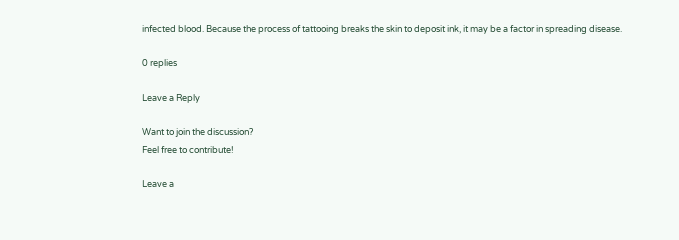infected blood. Because the process of tattooing breaks the skin to deposit ink, it may be a factor in spreading disease.

0 replies

Leave a Reply

Want to join the discussion?
Feel free to contribute!

Leave a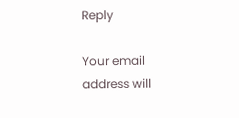Reply

Your email address will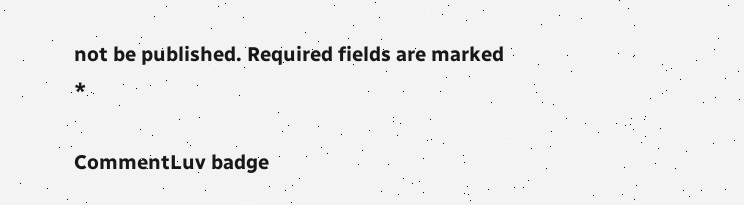not be published. Required fields are marked *

CommentLuv badge